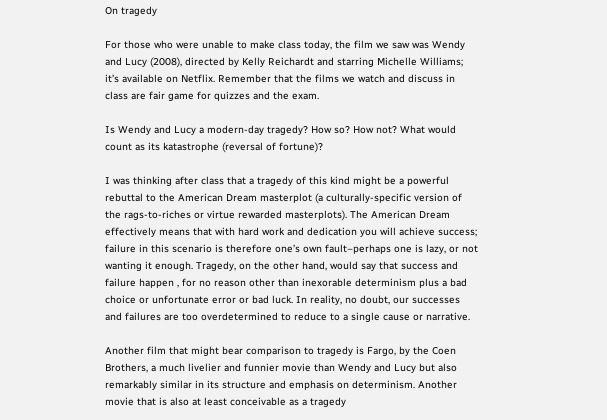On tragedy

For those who were unable to make class today, the film we saw was Wendy and Lucy (2008), directed by Kelly Reichardt and starring Michelle Williams; it’s available on Netflix. Remember that the films we watch and discuss in class are fair game for quizzes and the exam.

Is Wendy and Lucy a modern-day tragedy? How so? How not? What would count as its katastrophe (reversal of fortune)?

I was thinking after class that a tragedy of this kind might be a powerful rebuttal to the American Dream masterplot (a culturally-specific version of the rags-to-riches or virtue rewarded masterplots). The American Dream effectively means that with hard work and dedication you will achieve success; failure in this scenario is therefore one’s own fault–perhaps one is lazy, or not wanting it enough. Tragedy, on the other hand, would say that success and failure happen , for no reason other than inexorable determinism plus a bad choice or unfortunate error or bad luck. In reality, no doubt, our successes and failures are too overdetermined to reduce to a single cause or narrative.

Another film that might bear comparison to tragedy is Fargo, by the Coen Brothers, a much livelier and funnier movie than Wendy and Lucy but also remarkably similar in its structure and emphasis on determinism. Another movie that is also at least conceivable as a tragedy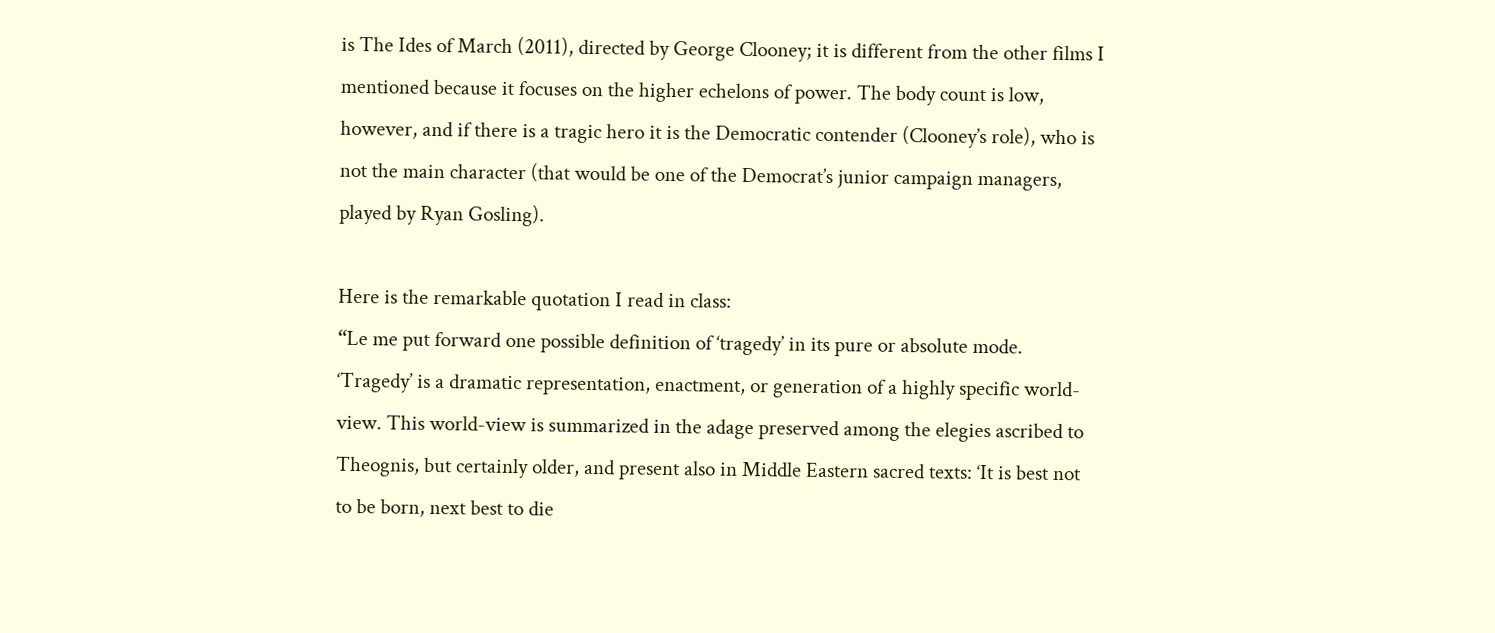is The Ides of March (2011), directed by George Clooney; it is different from the other films I mentioned because it focuses on the higher echelons of power. The body count is low, however, and if there is a tragic hero it is the Democratic contender (Clooney’s role), who is not the main character (that would be one of the Democrat’s junior campaign managers, played by Ryan Gosling).

Here is the remarkable quotation I read in class:
“Le me put forward one possible definition of ‘tragedy’ in its pure or absolute mode. ‘Tragedy’ is a dramatic representation, enactment, or generation of a highly specific world-view. This world-view is summarized in the adage preserved among the elegies ascribed to Theognis, but certainly older, and present also in Middle Eastern sacred texts: ‘It is best not to be born, next best to die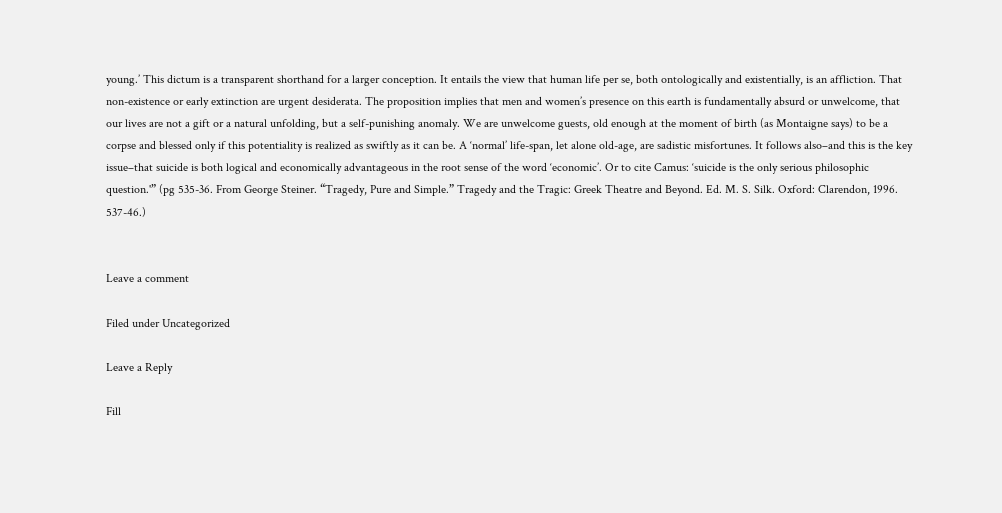young.’ This dictum is a transparent shorthand for a larger conception. It entails the view that human life per se, both ontologically and existentially, is an affliction. That non-existence or early extinction are urgent desiderata. The proposition implies that men and women’s presence on this earth is fundamentally absurd or unwelcome, that our lives are not a gift or a natural unfolding, but a self-punishing anomaly. We are unwelcome guests, old enough at the moment of birth (as Montaigne says) to be a corpse and blessed only if this potentiality is realized as swiftly as it can be. A ‘normal’ life-span, let alone old-age, are sadistic misfortunes. It follows also–and this is the key issue–that suicide is both logical and economically advantageous in the root sense of the word ‘economic’. Or to cite Camus: ‘suicide is the only serious philosophic question.'” (pg 535-36. From George Steiner. “Tragedy, Pure and Simple.” Tragedy and the Tragic: Greek Theatre and Beyond. Ed. M. S. Silk. Oxford: Clarendon, 1996. 537-46.)


Leave a comment

Filed under Uncategorized

Leave a Reply

Fill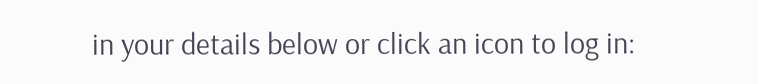in your details below or click an icon to log in: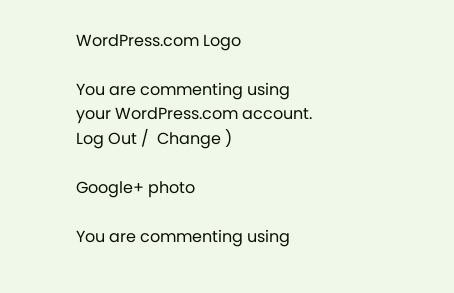WordPress.com Logo

You are commenting using your WordPress.com account. Log Out /  Change )

Google+ photo

You are commenting using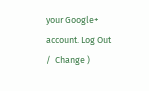your Google+ account. Log Out /  Change )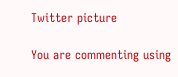Twitter picture

You are commenting using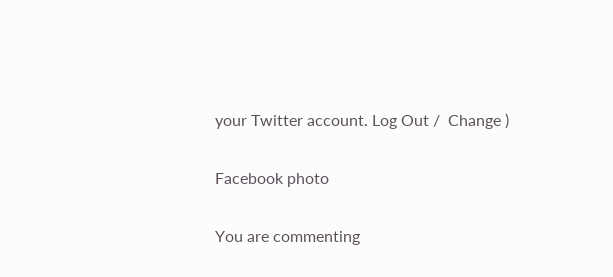your Twitter account. Log Out /  Change )

Facebook photo

You are commenting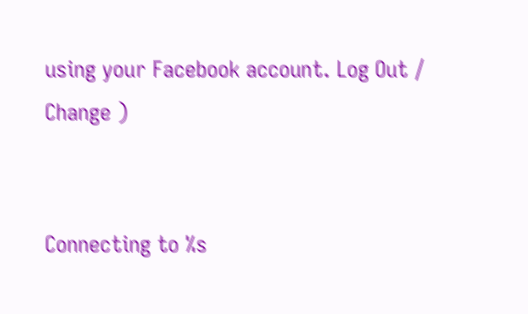using your Facebook account. Log Out /  Change )


Connecting to %s